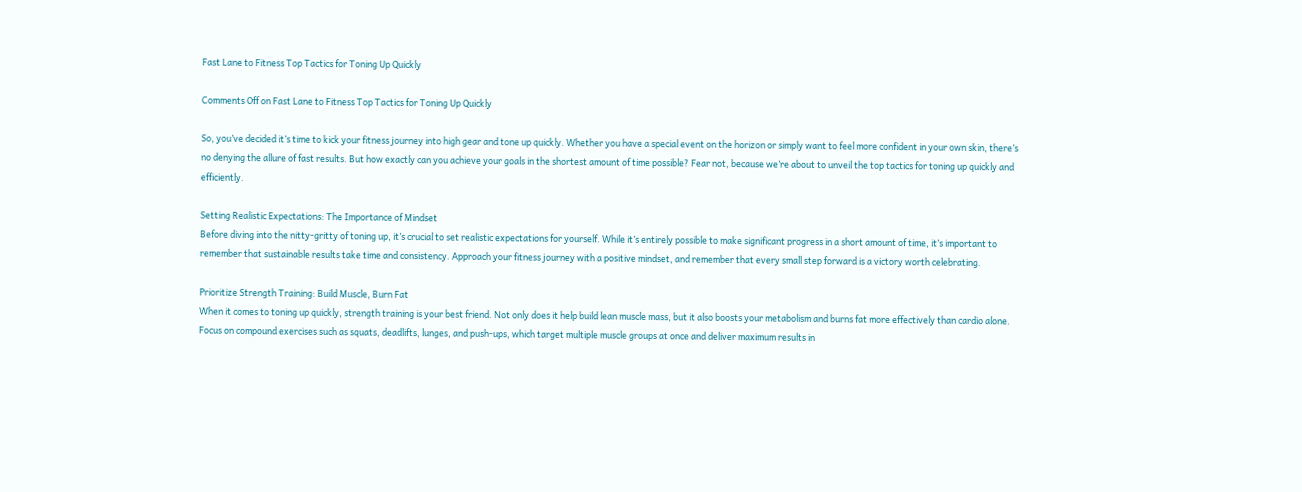Fast Lane to Fitness Top Tactics for Toning Up Quickly

Comments Off on Fast Lane to Fitness Top Tactics for Toning Up Quickly

So, you’ve decided it’s time to kick your fitness journey into high gear and tone up quickly. Whether you have a special event on the horizon or simply want to feel more confident in your own skin, there’s no denying the allure of fast results. But how exactly can you achieve your goals in the shortest amount of time possible? Fear not, because we’re about to unveil the top tactics for toning up quickly and efficiently.

Setting Realistic Expectations: The Importance of Mindset
Before diving into the nitty-gritty of toning up, it’s crucial to set realistic expectations for yourself. While it’s entirely possible to make significant progress in a short amount of time, it’s important to remember that sustainable results take time and consistency. Approach your fitness journey with a positive mindset, and remember that every small step forward is a victory worth celebrating.

Prioritize Strength Training: Build Muscle, Burn Fat
When it comes to toning up quickly, strength training is your best friend. Not only does it help build lean muscle mass, but it also boosts your metabolism and burns fat more effectively than cardio alone. Focus on compound exercises such as squats, deadlifts, lunges, and push-ups, which target multiple muscle groups at once and deliver maximum results in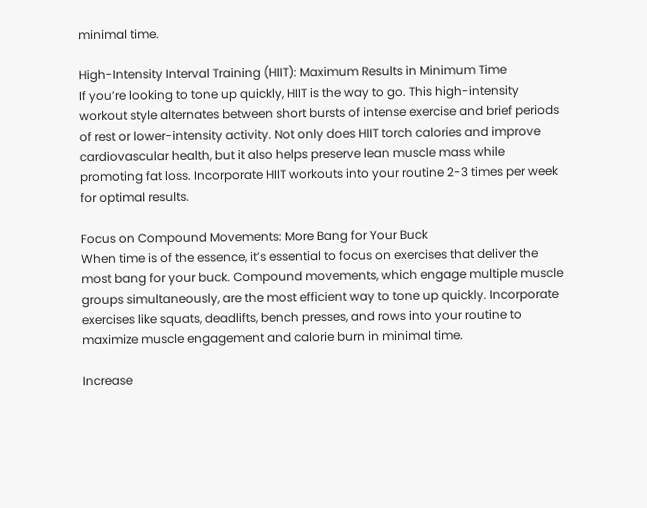minimal time.

High-Intensity Interval Training (HIIT): Maximum Results in Minimum Time
If you’re looking to tone up quickly, HIIT is the way to go. This high-intensity workout style alternates between short bursts of intense exercise and brief periods of rest or lower-intensity activity. Not only does HIIT torch calories and improve cardiovascular health, but it also helps preserve lean muscle mass while promoting fat loss. Incorporate HIIT workouts into your routine 2-3 times per week for optimal results.

Focus on Compound Movements: More Bang for Your Buck
When time is of the essence, it’s essential to focus on exercises that deliver the most bang for your buck. Compound movements, which engage multiple muscle groups simultaneously, are the most efficient way to tone up quickly. Incorporate exercises like squats, deadlifts, bench presses, and rows into your routine to maximize muscle engagement and calorie burn in minimal time.

Increase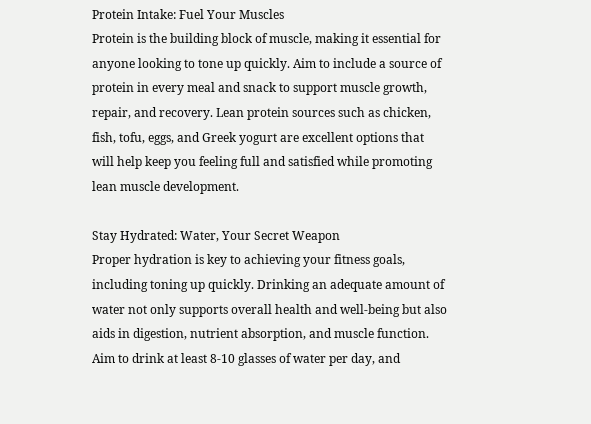Protein Intake: Fuel Your Muscles
Protein is the building block of muscle, making it essential for anyone looking to tone up quickly. Aim to include a source of protein in every meal and snack to support muscle growth, repair, and recovery. Lean protein sources such as chicken, fish, tofu, eggs, and Greek yogurt are excellent options that will help keep you feeling full and satisfied while promoting lean muscle development.

Stay Hydrated: Water, Your Secret Weapon
Proper hydration is key to achieving your fitness goals, including toning up quickly. Drinking an adequate amount of water not only supports overall health and well-being but also aids in digestion, nutrient absorption, and muscle function. Aim to drink at least 8-10 glasses of water per day, and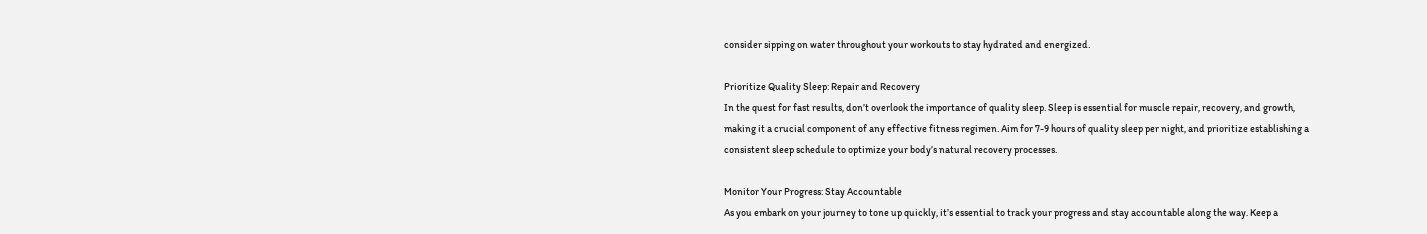consider sipping on water throughout your workouts to stay hydrated and energized.

Prioritize Quality Sleep: Repair and Recovery
In the quest for fast results, don’t overlook the importance of quality sleep. Sleep is essential for muscle repair, recovery, and growth, making it a crucial component of any effective fitness regimen. Aim for 7-9 hours of quality sleep per night, and prioritize establishing a consistent sleep schedule to optimize your body’s natural recovery processes.

Monitor Your Progress: Stay Accountable
As you embark on your journey to tone up quickly, it’s essential to track your progress and stay accountable along the way. Keep a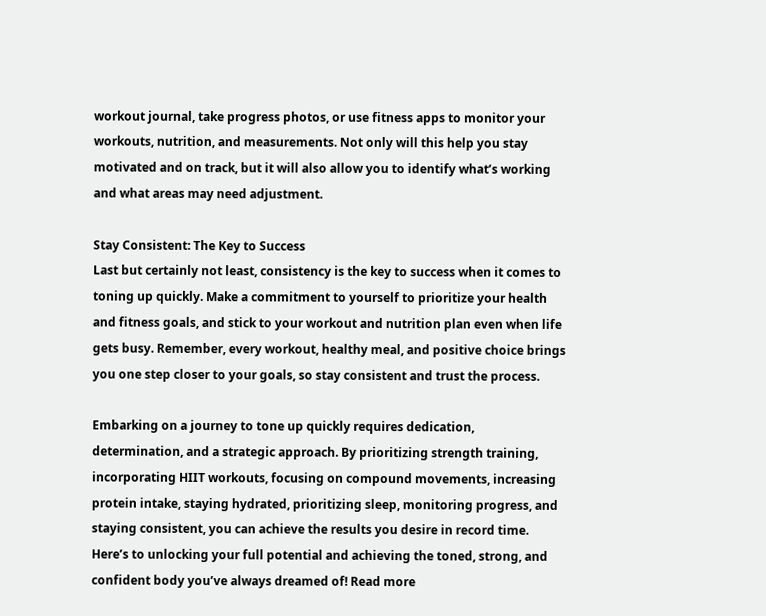workout journal, take progress photos, or use fitness apps to monitor your workouts, nutrition, and measurements. Not only will this help you stay motivated and on track, but it will also allow you to identify what’s working and what areas may need adjustment.

Stay Consistent: The Key to Success
Last but certainly not least, consistency is the key to success when it comes to toning up quickly. Make a commitment to yourself to prioritize your health and fitness goals, and stick to your workout and nutrition plan even when life gets busy. Remember, every workout, healthy meal, and positive choice brings you one step closer to your goals, so stay consistent and trust the process.

Embarking on a journey to tone up quickly requires dedication, determination, and a strategic approach. By prioritizing strength training, incorporating HIIT workouts, focusing on compound movements, increasing protein intake, staying hydrated, prioritizing sleep, monitoring progress, and staying consistent, you can achieve the results you desire in record time. Here’s to unlocking your full potential and achieving the toned, strong, and confident body you’ve always dreamed of! Read more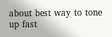about best way to tone up fast